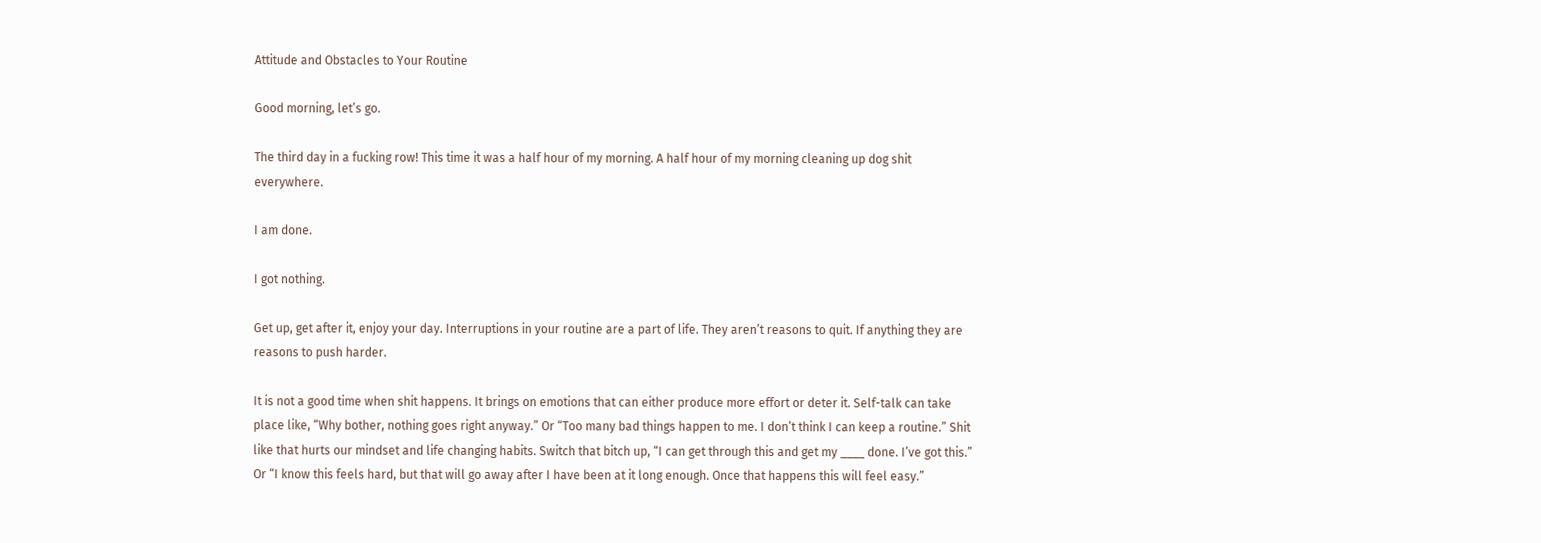Attitude and Obstacles to Your Routine

Good morning, let’s go.

The third day in a fucking row! This time it was a half hour of my morning. A half hour of my morning cleaning up dog shit everywhere.

I am done.

I got nothing.

Get up, get after it, enjoy your day. Interruptions in your routine are a part of life. They aren’t reasons to quit. If anything they are reasons to push harder.

It is not a good time when shit happens. It brings on emotions that can either produce more effort or deter it. Self-talk can take place like, “Why bother, nothing goes right anyway.” Or “Too many bad things happen to me. I don’t think I can keep a routine.” Shit like that hurts our mindset and life changing habits. Switch that bitch up, “I can get through this and get my ____ done. I’ve got this.” Or “I know this feels hard, but that will go away after I have been at it long enough. Once that happens this will feel easy.”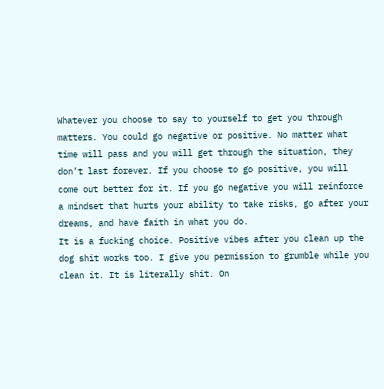Whatever you choose to say to yourself to get you through matters. You could go negative or positive. No matter what time will pass and you will get through the situation, they don’t last forever. If you choose to go positive, you will come out better for it. If you go negative you will reinforce a mindset that hurts your ability to take risks, go after your dreams, and have faith in what you do.
It is a fucking choice. Positive vibes after you clean up the dog shit works too. I give you permission to grumble while you clean it. It is literally shit. On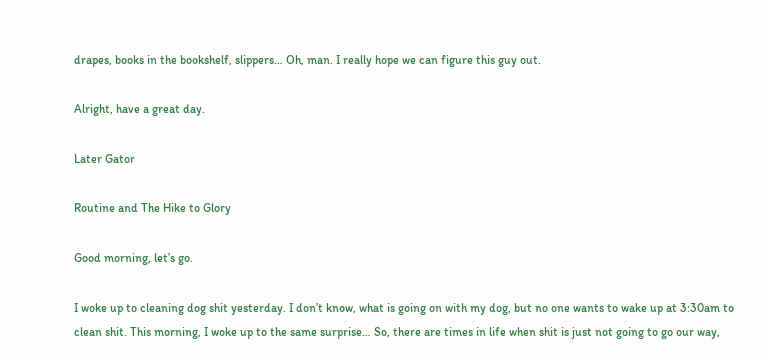drapes, books in the bookshelf, slippers… Oh, man. I really hope we can figure this guy out.

Alright, have a great day.

Later Gator

Routine and The Hike to Glory

Good morning, let’s go.

I woke up to cleaning dog shit yesterday. I don’t know, what is going on with my dog, but no one wants to wake up at 3:30am to clean shit. This morning, I woke up to the same surprise… So, there are times in life when shit is just not going to go our way,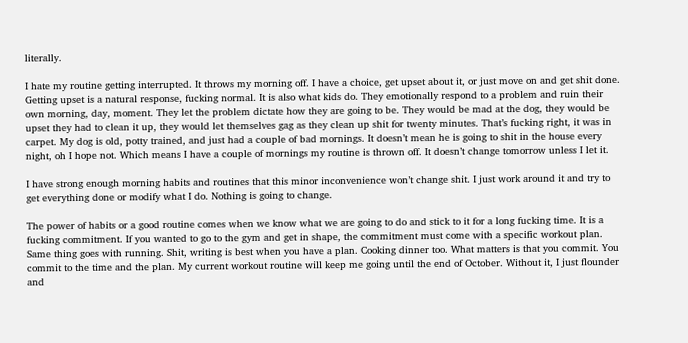literally.

I hate my routine getting interrupted. It throws my morning off. I have a choice, get upset about it, or just move on and get shit done. Getting upset is a natural response, fucking normal. It is also what kids do. They emotionally respond to a problem and ruin their own morning, day, moment. They let the problem dictate how they are going to be. They would be mad at the dog, they would be upset they had to clean it up, they would let themselves gag as they clean up shit for twenty minutes. That’s fucking right, it was in carpet. My dog is old, potty trained, and just had a couple of bad mornings. It doesn’t mean he is going to shit in the house every night, oh I hope not. Which means I have a couple of mornings my routine is thrown off. It doesn’t change tomorrow unless I let it.

I have strong enough morning habits and routines that this minor inconvenience won’t change shit. I just work around it and try to get everything done or modify what I do. Nothing is going to change.

The power of habits or a good routine comes when we know what we are going to do and stick to it for a long fucking time. It is a fucking commitment. If you wanted to go to the gym and get in shape, the commitment must come with a specific workout plan. Same thing goes with running. Shit, writing is best when you have a plan. Cooking dinner too. What matters is that you commit. You commit to the time and the plan. My current workout routine will keep me going until the end of October. Without it, I just flounder and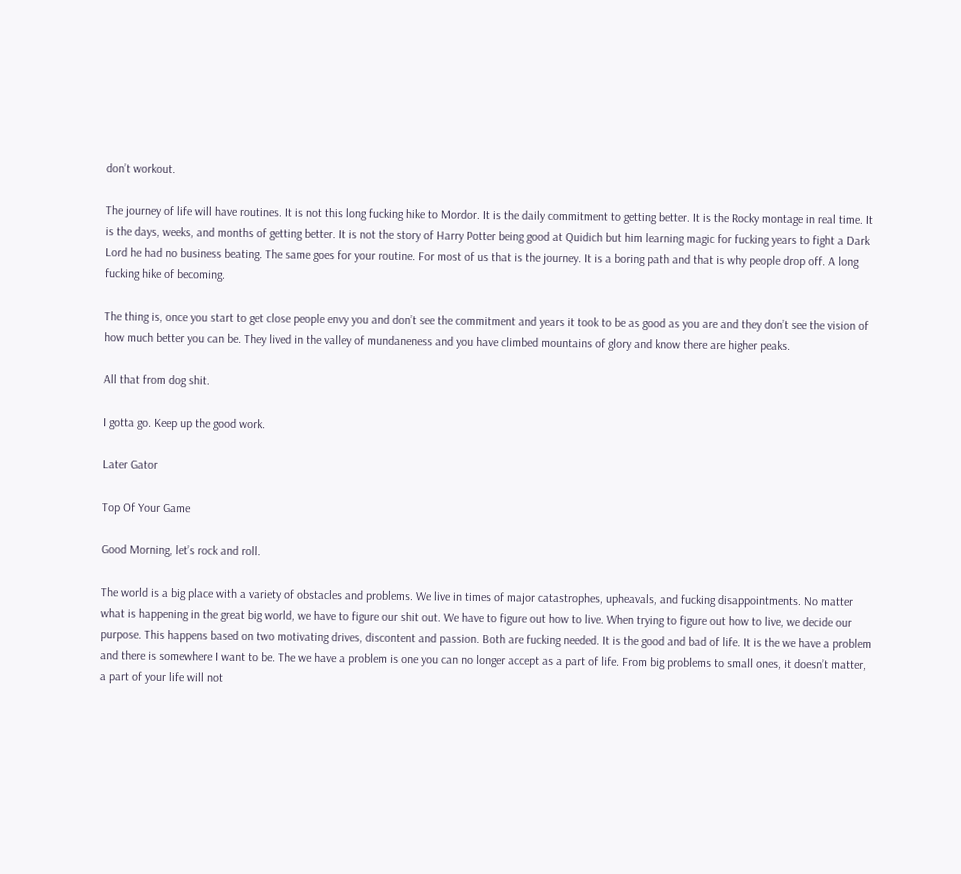don’t workout.

The journey of life will have routines. It is not this long fucking hike to Mordor. It is the daily commitment to getting better. It is the Rocky montage in real time. It is the days, weeks, and months of getting better. It is not the story of Harry Potter being good at Quidich but him learning magic for fucking years to fight a Dark Lord he had no business beating. The same goes for your routine. For most of us that is the journey. It is a boring path and that is why people drop off. A long fucking hike of becoming.

The thing is, once you start to get close people envy you and don’t see the commitment and years it took to be as good as you are and they don’t see the vision of how much better you can be. They lived in the valley of mundaneness and you have climbed mountains of glory and know there are higher peaks.

All that from dog shit.

I gotta go. Keep up the good work.

Later Gator

Top Of Your Game

Good Morning, let’s rock and roll.

The world is a big place with a variety of obstacles and problems. We live in times of major catastrophes, upheavals, and fucking disappointments. No matter what is happening in the great big world, we have to figure our shit out. We have to figure out how to live. When trying to figure out how to live, we decide our purpose. This happens based on two motivating drives, discontent and passion. Both are fucking needed. It is the good and bad of life. It is the we have a problem and there is somewhere I want to be. The we have a problem is one you can no longer accept as a part of life. From big problems to small ones, it doesn’t matter, a part of your life will not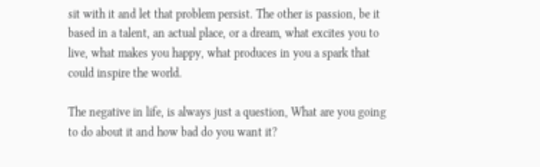sit with it and let that problem persist. The other is passion, be it based in a talent, an actual place, or a dream, what excites you to live, what makes you happy, what produces in you a spark that could inspire the world.

The negative in life, is always just a question, What are you going to do about it and how bad do you want it?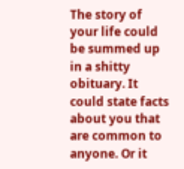The story of your life could be summed up in a shitty obituary. It could state facts about you that are common to anyone. Or it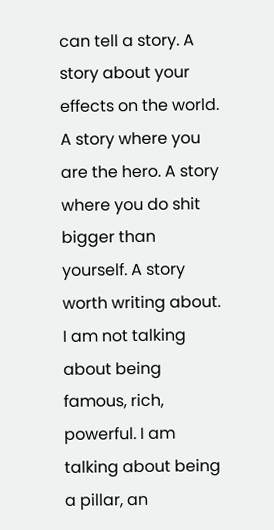can tell a story. A story about your effects on the world. A story where you are the hero. A story where you do shit bigger than yourself. A story worth writing about. I am not talking about being famous, rich, powerful. I am talking about being a pillar, an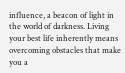influence, a beacon of light in the world of darkness. Living your best life inherently means overcoming obstacles that make you a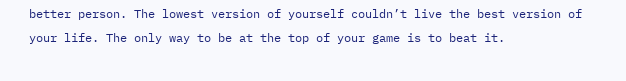better person. The lowest version of yourself couldn’t live the best version of your life. The only way to be at the top of your game is to beat it.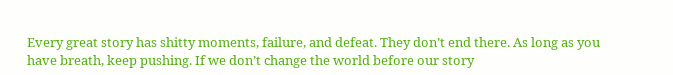Every great story has shitty moments, failure, and defeat. They don’t end there. As long as you have breath, keep pushing. If we don’t change the world before our story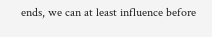ends, we can at least influence before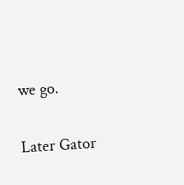we go.

Later Gator